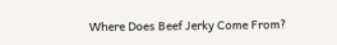Where Does Beef Jerky Come From?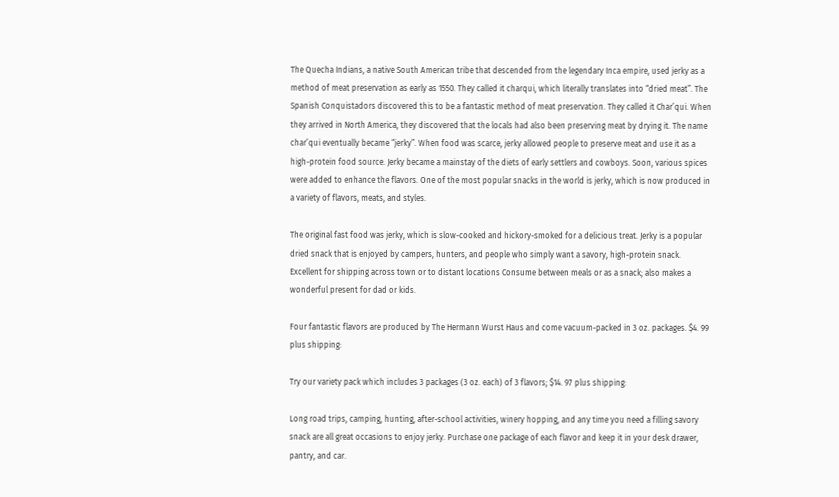The Quecha Indians, a native South American tribe that descended from the legendary Inca empire, used jerky as a method of meat preservation as early as 1550. They called it charqui, which literally translates into “dried meat”. The Spanish Conquistadors discovered this to be a fantastic method of meat preservation. They called it Char’qui. When they arrived in North America, they discovered that the locals had also been preserving meat by drying it. The name char’qui eventually became “jerky”. When food was scarce, jerky allowed people to preserve meat and use it as a high-protein food source. Jerky became a mainstay of the diets of early settlers and cowboys. Soon, various spices were added to enhance the flavors. One of the most popular snacks in the world is jerky, which is now produced in a variety of flavors, meats, and styles.

The original fast food was jerky, which is slow-cooked and hickory-smoked for a delicious treat. Jerky is a popular dried snack that is enjoyed by campers, hunters, and people who simply want a savory, high-protein snack. Excellent for shipping across town or to distant locations Consume between meals or as a snack; also makes a wonderful present for dad or kids.

Four fantastic flavors are produced by The Hermann Wurst Haus and come vacuum-packed in 3 oz. packages. $4. 99 plus shipping:

Try our variety pack which includes 3 packages (3 oz. each) of 3 flavors; $14. 97 plus shipping:

Long road trips, camping, hunting, after-school activities, winery hopping, and any time you need a filling savory snack are all great occasions to enjoy jerky. Purchase one package of each flavor and keep it in your desk drawer, pantry, and car.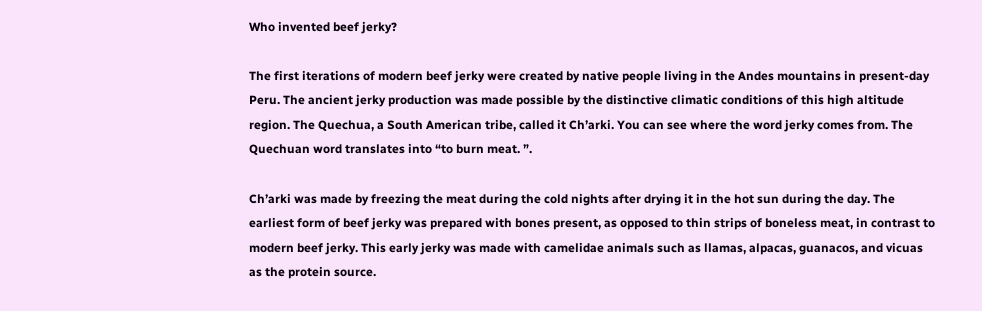Who invented beef jerky?

The first iterations of modern beef jerky were created by native people living in the Andes mountains in present-day Peru. The ancient jerky production was made possible by the distinctive climatic conditions of this high altitude region. The Quechua, a South American tribe, called it Ch’arki. You can see where the word jerky comes from. The Quechuan word translates into “to burn meat. ”.

Ch’arki was made by freezing the meat during the cold nights after drying it in the hot sun during the day. The earliest form of beef jerky was prepared with bones present, as opposed to thin strips of boneless meat, in contrast to modern beef jerky. This early jerky was made with camelidae animals such as llamas, alpacas, guanacos, and vicuas as the protein source.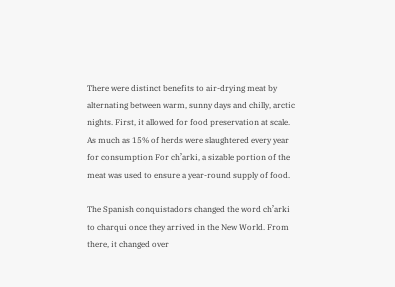There were distinct benefits to air-drying meat by alternating between warm, sunny days and chilly, arctic nights. First, it allowed for food preservation at scale. As much as 15% of herds were slaughtered every year for consumption For ch’arki, a sizable portion of the meat was used to ensure a year-round supply of food.

The Spanish conquistadors changed the word ch’arki to charqui once they arrived in the New World. From there, it changed over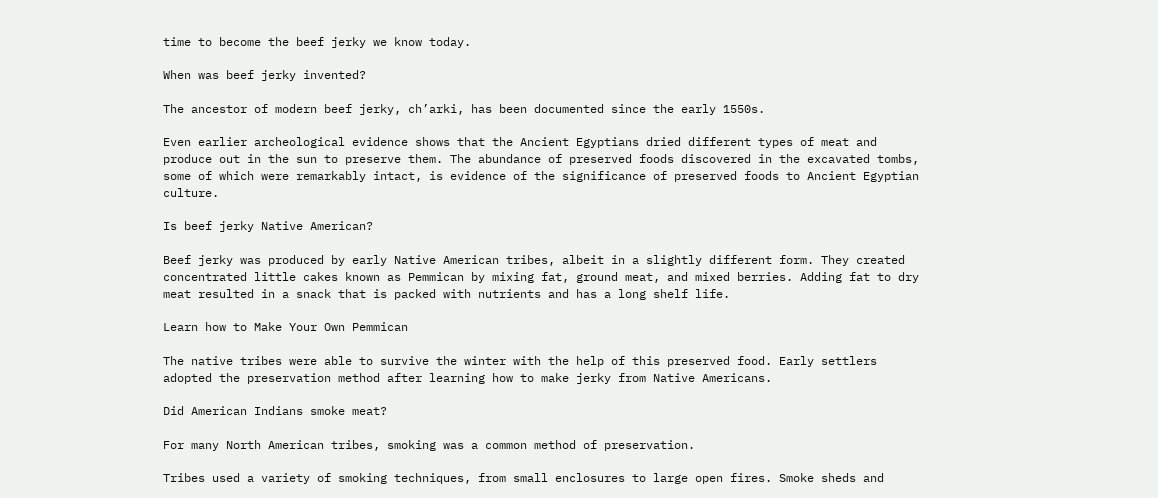time to become the beef jerky we know today.

When was beef jerky invented?

The ancestor of modern beef jerky, ch’arki, has been documented since the early 1550s.

Even earlier archeological evidence shows that the Ancient Egyptians dried different types of meat and produce out in the sun to preserve them. The abundance of preserved foods discovered in the excavated tombs, some of which were remarkably intact, is evidence of the significance of preserved foods to Ancient Egyptian culture.

Is beef jerky Native American?

Beef jerky was produced by early Native American tribes, albeit in a slightly different form. They created concentrated little cakes known as Pemmican by mixing fat, ground meat, and mixed berries. Adding fat to dry meat resulted in a snack that is packed with nutrients and has a long shelf life.

Learn how to Make Your Own Pemmican

The native tribes were able to survive the winter with the help of this preserved food. Early settlers adopted the preservation method after learning how to make jerky from Native Americans.

Did American Indians smoke meat?

For many North American tribes, smoking was a common method of preservation.

Tribes used a variety of smoking techniques, from small enclosures to large open fires. Smoke sheds and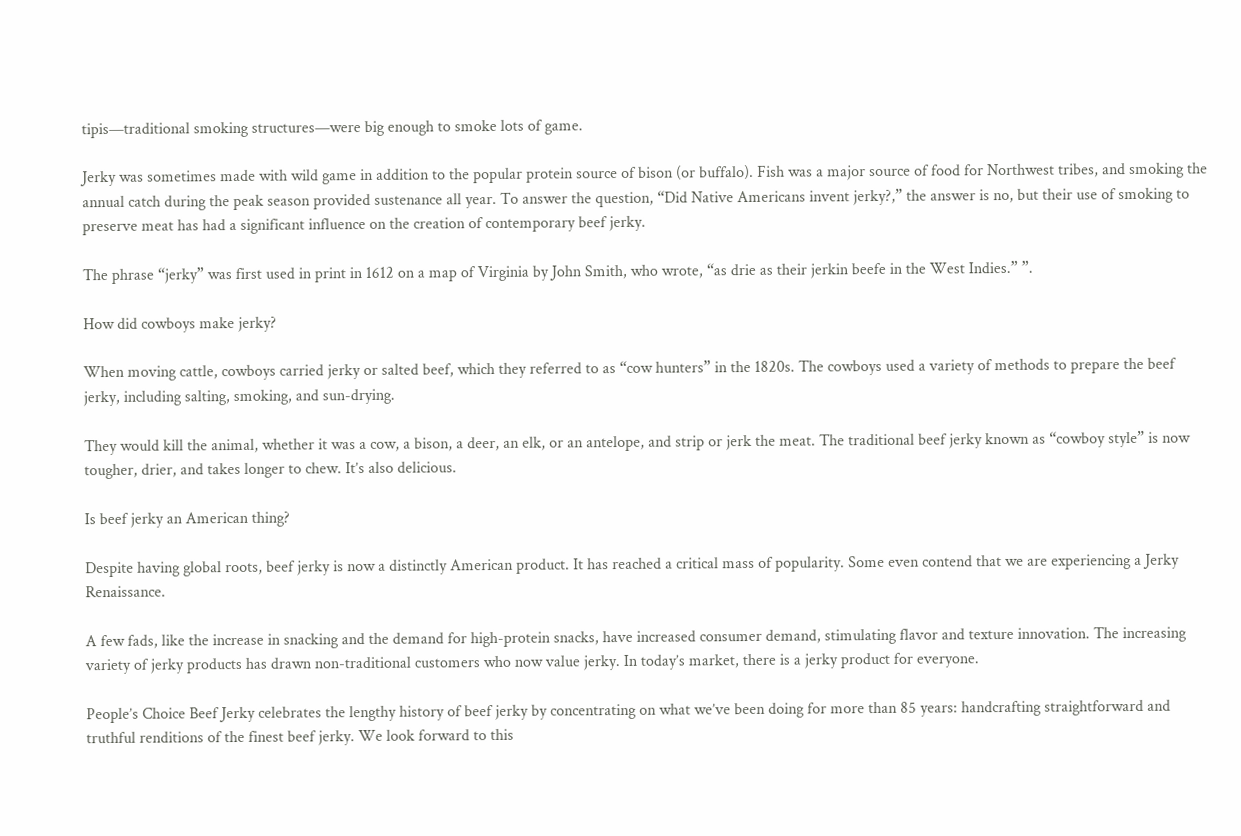tipis—traditional smoking structures—were big enough to smoke lots of game.

Jerky was sometimes made with wild game in addition to the popular protein source of bison (or buffalo). Fish was a major source of food for Northwest tribes, and smoking the annual catch during the peak season provided sustenance all year. To answer the question, “Did Native Americans invent jerky?,” the answer is no, but their use of smoking to preserve meat has had a significant influence on the creation of contemporary beef jerky.

The phrase “jerky” was first used in print in 1612 on a map of Virginia by John Smith, who wrote, “as drie as their jerkin beefe in the West Indies.” ”.

How did cowboys make jerky?

When moving cattle, cowboys carried jerky or salted beef, which they referred to as “cow hunters” in the 1820s. The cowboys used a variety of methods to prepare the beef jerky, including salting, smoking, and sun-drying.

They would kill the animal, whether it was a cow, a bison, a deer, an elk, or an antelope, and strip or jerk the meat. The traditional beef jerky known as “cowboy style” is now tougher, drier, and takes longer to chew. It’s also delicious.

Is beef jerky an American thing?

Despite having global roots, beef jerky is now a distinctly American product. It has reached a critical mass of popularity. Some even contend that we are experiencing a Jerky Renaissance.

A few fads, like the increase in snacking and the demand for high-protein snacks, have increased consumer demand, stimulating flavor and texture innovation. The increasing variety of jerky products has drawn non-traditional customers who now value jerky. In today’s market, there is a jerky product for everyone.

People’s Choice Beef Jerky celebrates the lengthy history of beef jerky by concentrating on what we’ve been doing for more than 85 years: handcrafting straightforward and truthful renditions of the finest beef jerky. We look forward to this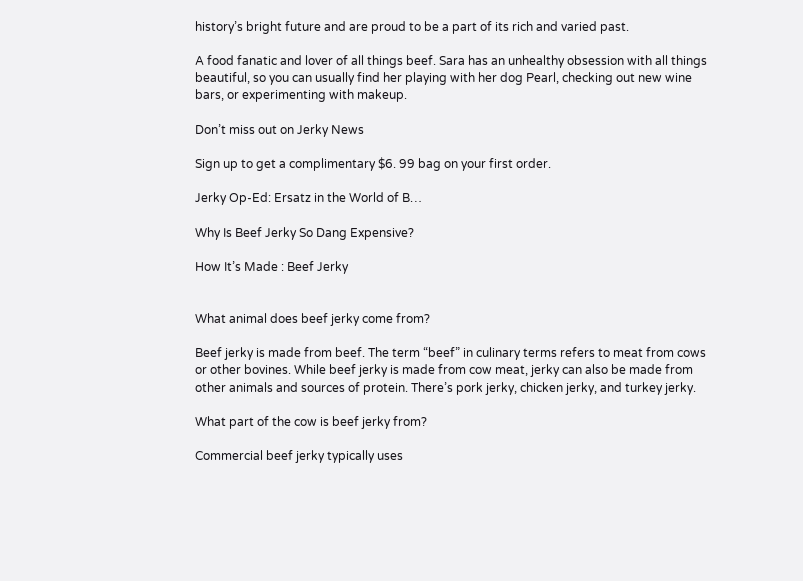history’s bright future and are proud to be a part of its rich and varied past.

A food fanatic and lover of all things beef. Sara has an unhealthy obsession with all things beautiful, so you can usually find her playing with her dog Pearl, checking out new wine bars, or experimenting with makeup.

Don’t miss out on Jerky News

Sign up to get a complimentary $6. 99 bag on your first order.

Jerky Op-Ed: Ersatz in the World of B…

Why Is Beef Jerky So Dang Expensive?

How It’s Made : Beef Jerky


What animal does beef jerky come from?

Beef jerky is made from beef. The term “beef” in culinary terms refers to meat from cows or other bovines. While beef jerky is made from cow meat, jerky can also be made from other animals and sources of protein. There’s pork jerky, chicken jerky, and turkey jerky.

What part of the cow is beef jerky from?

Commercial beef jerky typically uses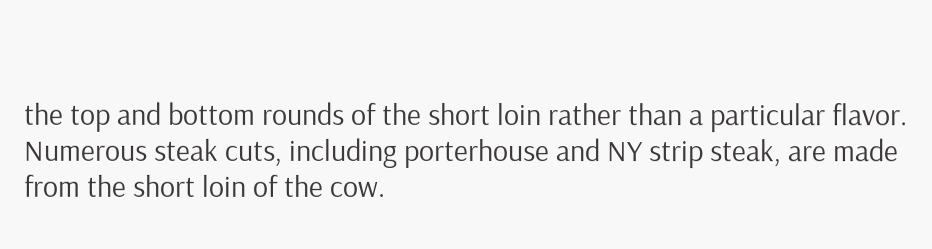the top and bottom rounds of the short loin rather than a particular flavor. Numerous steak cuts, including porterhouse and NY strip steak, are made from the short loin of the cow.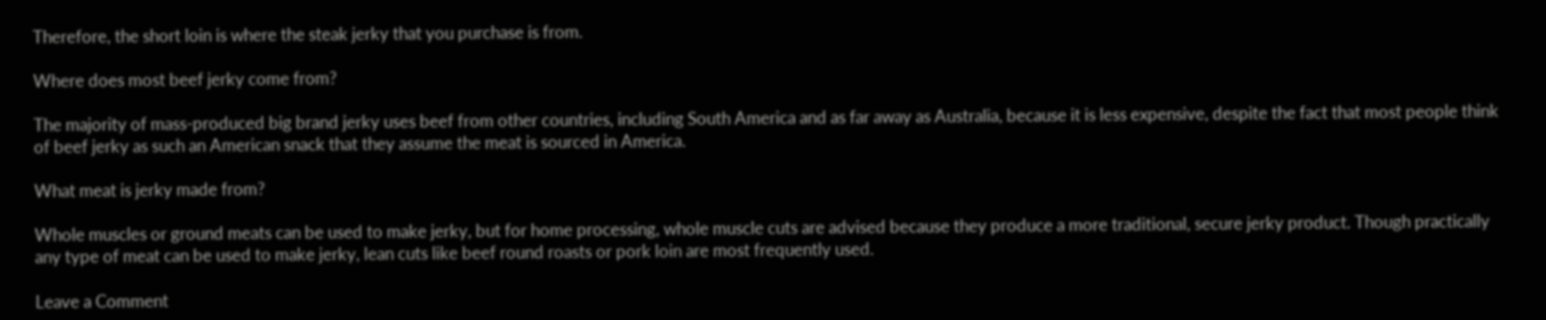Therefore, the short loin is where the steak jerky that you purchase is from.

Where does most beef jerky come from?

The majority of mass-produced big brand jerky uses beef from other countries, including South America and as far away as Australia, because it is less expensive, despite the fact that most people think of beef jerky as such an American snack that they assume the meat is sourced in America.

What meat is jerky made from?

Whole muscles or ground meats can be used to make jerky, but for home processing, whole muscle cuts are advised because they produce a more traditional, secure jerky product. Though practically any type of meat can be used to make jerky, lean cuts like beef round roasts or pork loin are most frequently used.

Leave a Comment